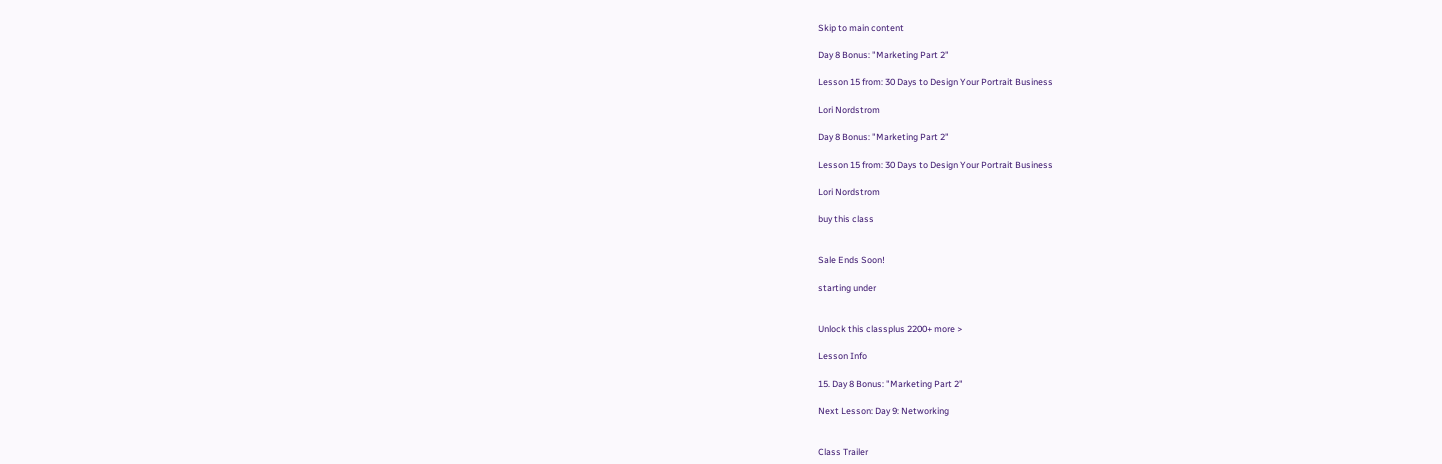Skip to main content

Day 8 Bonus: "Marketing Part 2"

Lesson 15 from: 30 Days to Design Your Portrait Business

Lori Nordstrom

Day 8 Bonus: "Marketing Part 2"

Lesson 15 from: 30 Days to Design Your Portrait Business

Lori Nordstrom

buy this class


Sale Ends Soon!

starting under


Unlock this classplus 2200+ more >

Lesson Info

15. Day 8 Bonus: "Marketing Part 2"

Next Lesson: Day 9: Networking


Class Trailer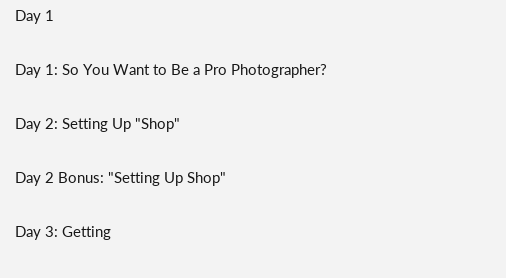Day 1


Day 1: So You Want to Be a Pro Photographer?


Day 2: Setting Up "Shop"


Day 2 Bonus: "Setting Up Shop"


Day 3: Getting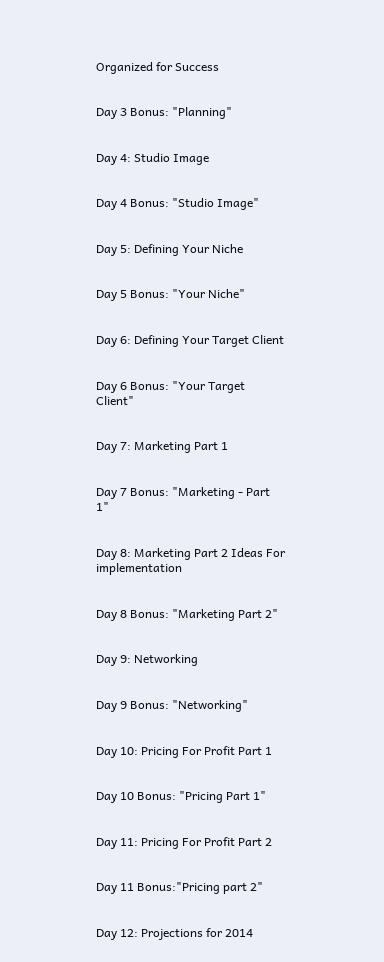Organized for Success


Day 3 Bonus: "Planning"


Day 4: Studio Image


Day 4 Bonus: "Studio Image"


Day 5: Defining Your Niche


Day 5 Bonus: "Your Niche"


Day 6: Defining Your Target Client


Day 6 Bonus: "Your Target Client"


Day 7: Marketing Part 1


Day 7 Bonus: "Marketing - Part 1"


Day 8: Marketing Part 2 Ideas For implementation


Day 8 Bonus: "Marketing Part 2"


Day 9: Networking


Day 9 Bonus: "Networking"


Day 10: Pricing For Profit Part 1


Day 10 Bonus: "Pricing Part 1"


Day 11: Pricing For Profit Part 2


Day 11 Bonus:"Pricing part 2"


Day 12: Projections for 2014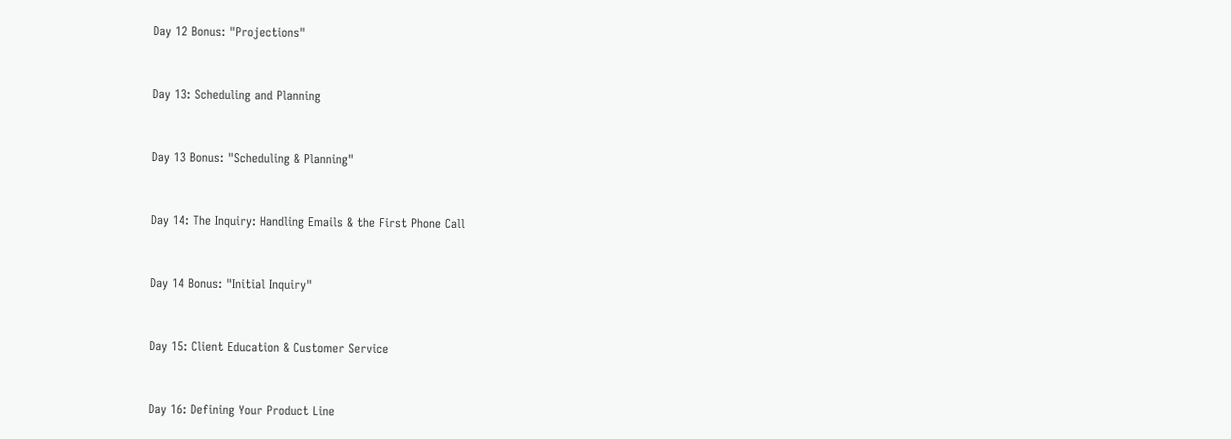Day 12 Bonus: "Projections"


Day 13: Scheduling and Planning


Day 13 Bonus: "Scheduling & Planning"


Day 14: The Inquiry: Handling Emails & the First Phone Call


Day 14 Bonus: "Initial Inquiry"


Day 15: Client Education & Customer Service


Day 16: Defining Your Product Line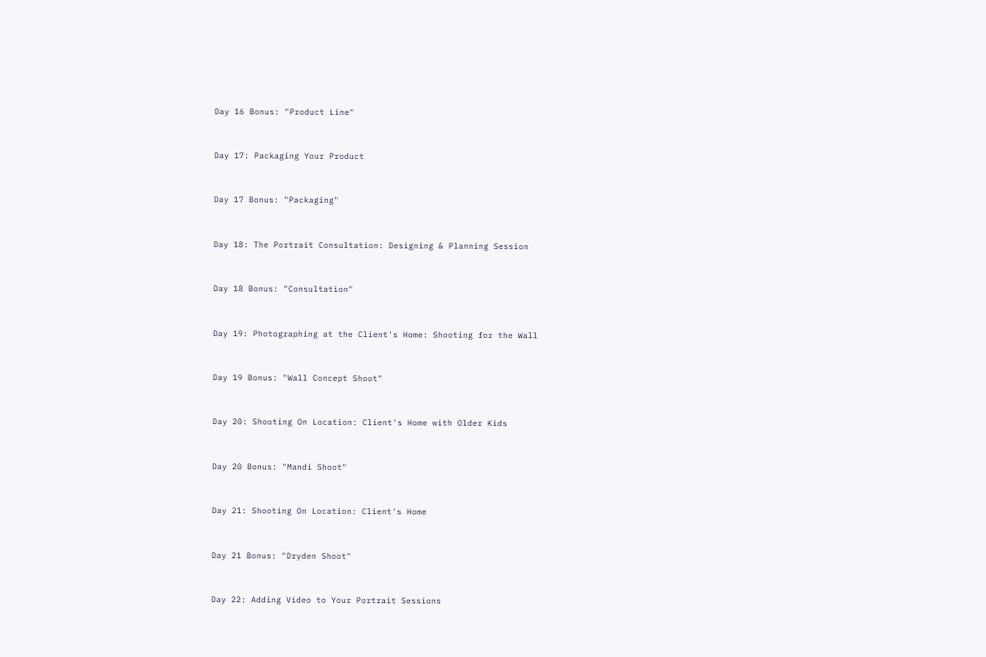Day 16 Bonus: "Product Line"


Day 17: Packaging Your Product


Day 17 Bonus: "Packaging"


Day 18: The Portrait Consultation: Designing & Planning Session


Day 18 Bonus: "Consultation"


Day 19: Photographing at the Client's Home: Shooting for the Wall


Day 19 Bonus: "Wall Concept Shoot"


Day 20: Shooting On Location: Client's Home with Older Kids


Day 20 Bonus: "Mandi Shoot"


Day 21: Shooting On Location: Client's Home


Day 21 Bonus: "Dryden Shoot"


Day 22: Adding Video to Your Portrait Sessions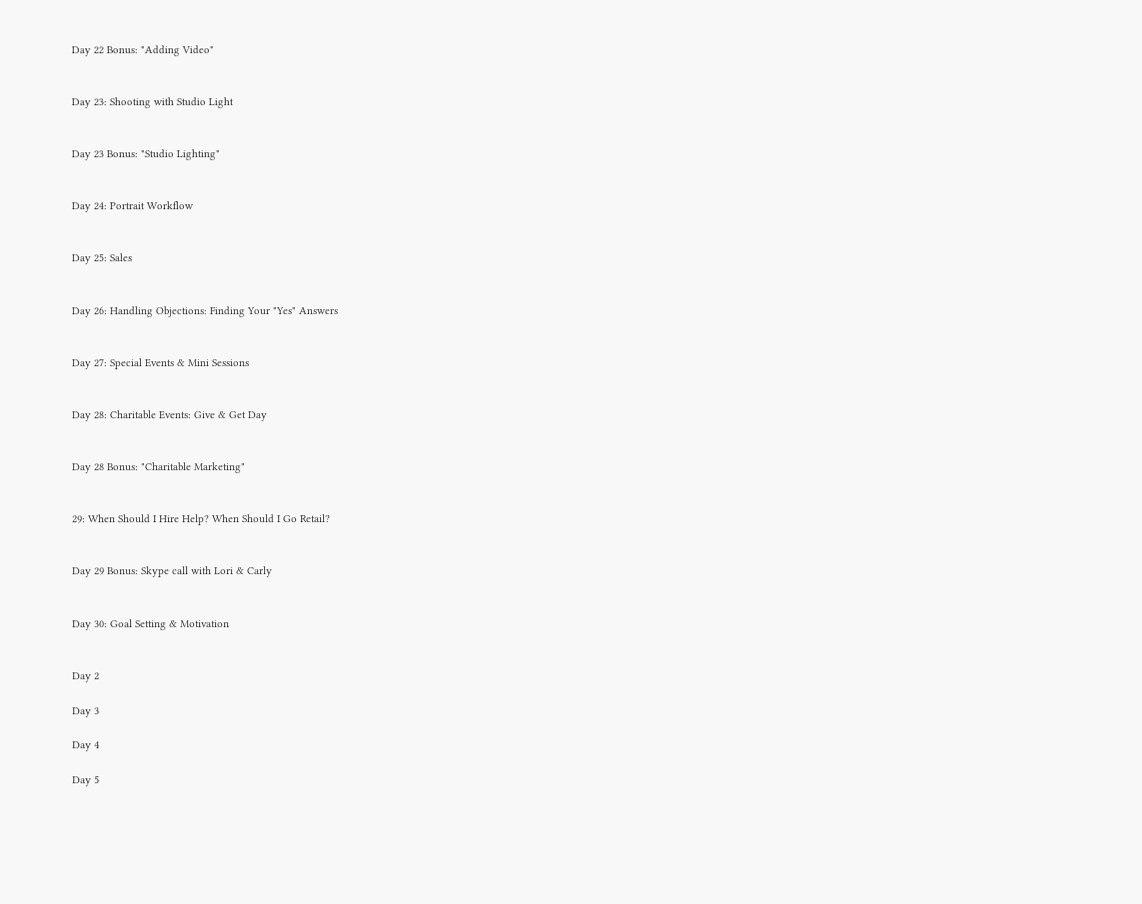Day 22 Bonus: "Adding Video"


Day 23: Shooting with Studio Light


Day 23 Bonus: "Studio Lighting"


Day 24: Portrait Workflow


Day 25: Sales


Day 26: Handling Objections: Finding Your "Yes" Answers


Day 27: Special Events & Mini Sessions


Day 28: Charitable Events: Give & Get Day


Day 28 Bonus: "Charitable Marketing"


29: When Should I Hire Help? When Should I Go Retail?


Day 29 Bonus: Skype call with Lori & Carly


Day 30: Goal Setting & Motivation


Day 2

Day 3

Day 4

Day 5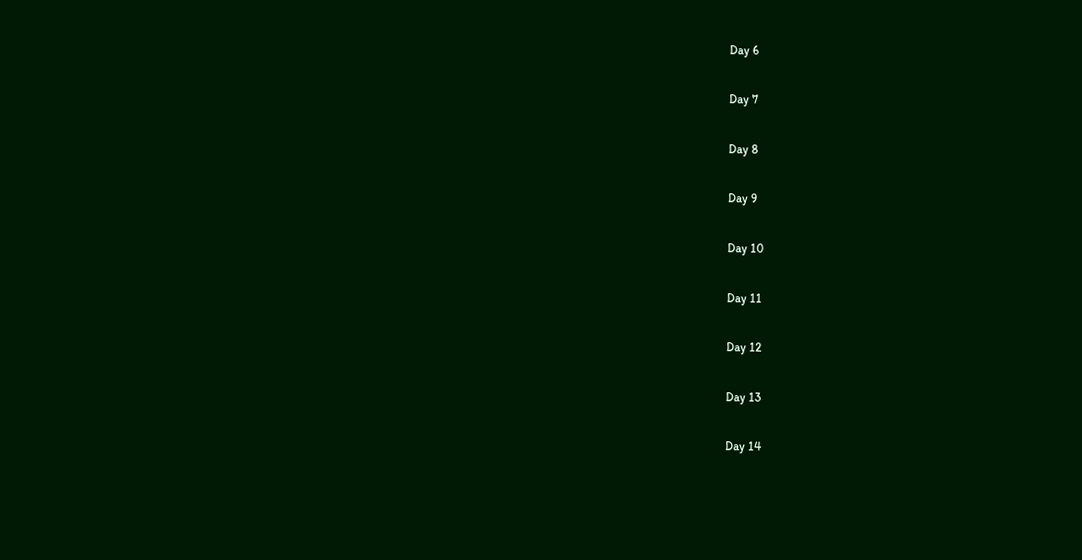Day 6

Day 7

Day 8

Day 9

Day 10

Day 11

Day 12

Day 13

Day 14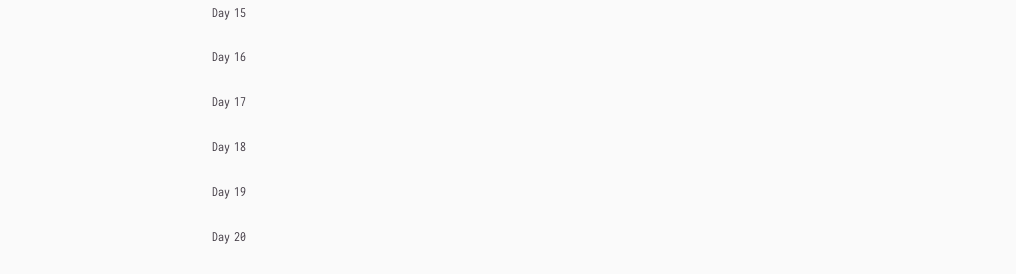Day 15

Day 16

Day 17

Day 18

Day 19

Day 20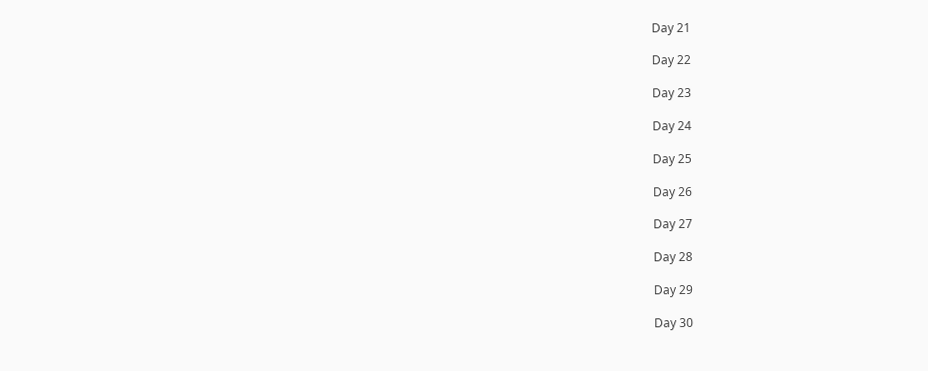Day 21

Day 22

Day 23

Day 24

Day 25

Day 26

Day 27

Day 28

Day 29

Day 30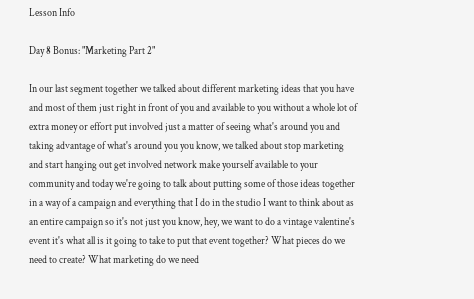Lesson Info

Day 8 Bonus: "Marketing Part 2"

In our last segment together we talked about different marketing ideas that you have and most of them just right in front of you and available to you without a whole lot of extra money or effort put involved just a matter of seeing what's around you and taking advantage of what's around you you know, we talked about stop marketing and start hanging out get involved network make yourself available to your community and today we're going to talk about putting some of those ideas together in a way of a campaign and everything that I do in the studio I want to think about as an entire campaign so it's not just you know, hey, we want to do a vintage valentine's event it's what all is it going to take to put that event together? What pieces do we need to create? What marketing do we need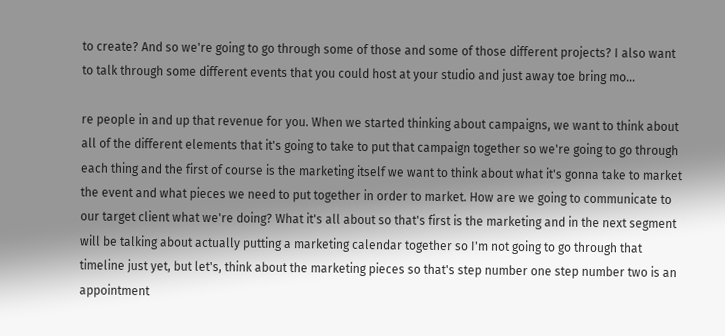to create? And so we're going to go through some of those and some of those different projects? I also want to talk through some different events that you could host at your studio and just away toe bring mo...

re people in and up that revenue for you. When we started thinking about campaigns, we want to think about all of the different elements that it's going to take to put that campaign together so we're going to go through each thing and the first of course is the marketing itself we want to think about what it's gonna take to market the event and what pieces we need to put together in order to market. How are we going to communicate to our target client what we're doing? What it's all about so that's first is the marketing and in the next segment will be talking about actually putting a marketing calendar together so I'm not going to go through that timeline just yet, but let's, think about the marketing pieces so that's step number one step number two is an appointment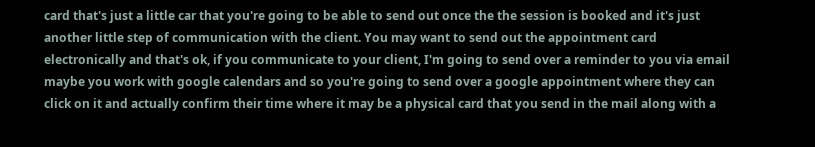card that's just a little car that you're going to be able to send out once the the session is booked and it's just another little step of communication with the client. You may want to send out the appointment card electronically and that's ok, if you communicate to your client, I'm going to send over a reminder to you via email maybe you work with google calendars and so you're going to send over a google appointment where they can click on it and actually confirm their time where it may be a physical card that you send in the mail along with a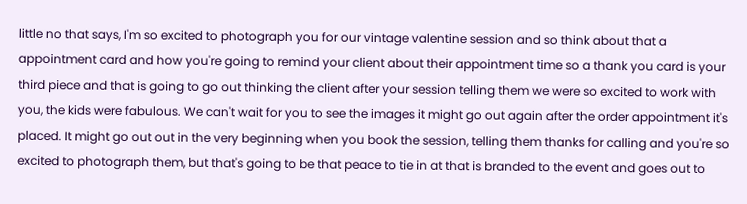little no that says, I'm so excited to photograph you for our vintage valentine session and so think about that a appointment card and how you're going to remind your client about their appointment time so a thank you card is your third piece and that is going to go out thinking the client after your session telling them we were so excited to work with you, the kids were fabulous. We can't wait for you to see the images it might go out again after the order appointment it's placed. It might go out out in the very beginning when you book the session, telling them thanks for calling and you're so excited to photograph them, but that's going to be that peace to tie in at that is branded to the event and goes out to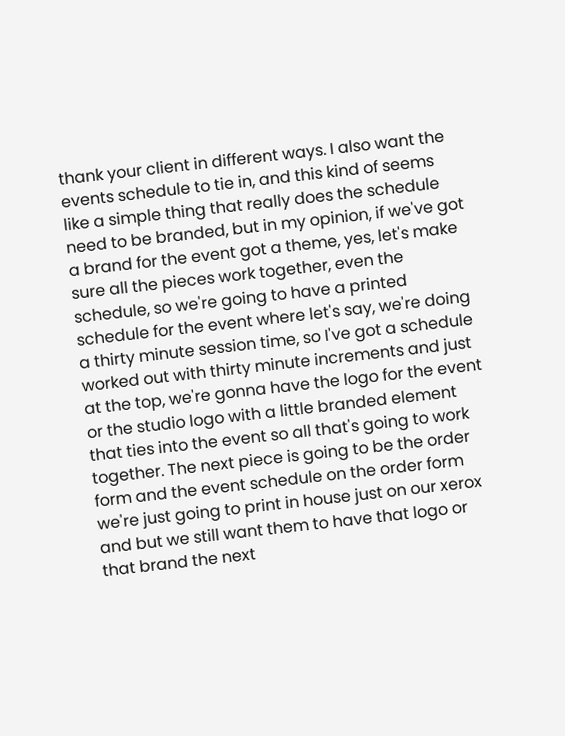thank your client in different ways. I also want the events schedule to tie in, and this kind of seems like a simple thing that really does the schedule need to be branded, but in my opinion, if we've got a brand for the event got a theme, yes, let's make sure all the pieces work together, even the schedule, so we're going to have a printed schedule for the event where let's say, we're doing a thirty minute session time, so I've got a schedule worked out with thirty minute increments and just at the top, we're gonna have the logo for the event or the studio logo with a little branded element that ties into the event so all that's going to work together. The next piece is going to be the order form and the event schedule on the order form we're just going to print in house just on our xerox and but we still want them to have that logo or that brand the next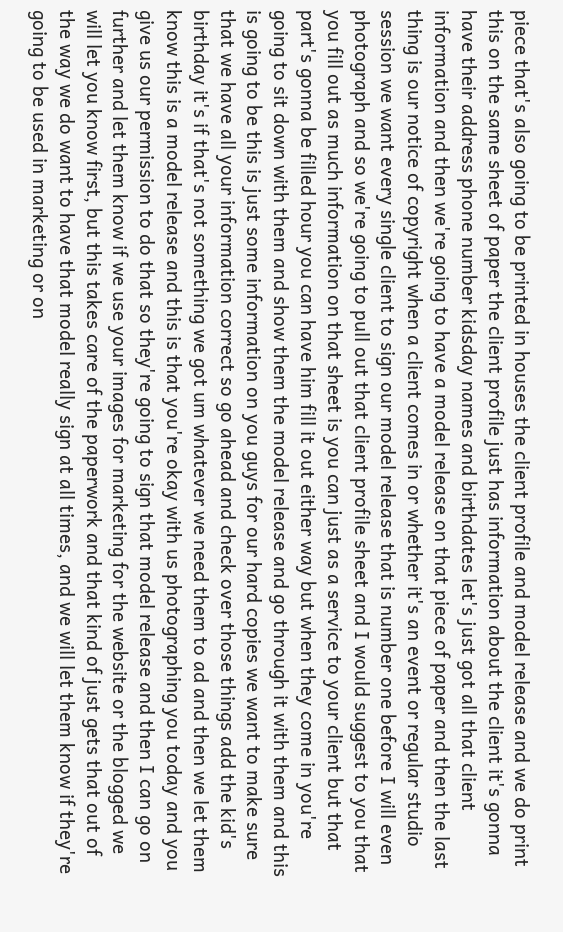piece that's also going to be printed in houses the client profile and model release and we do print this on the same sheet of paper the client profile just has information about the client it's gonna have their address phone number kidsday names and birthdates let's just got all that client information and then we're going to have a model release on that piece of paper and then the last thing is our notice of copyright when a client comes in or whether it's an event or regular studio session we want every single client to sign our model release that is number one before I will even photograph and so we're going to pull out that client profile sheet and I would suggest to you that you fill out as much information on that sheet is you can just as a service to your client but that part's gonna be filled hour you can have him fill it out either way but when they come in you're going to sit down with them and show them the model release and go through it with them and this is going to be this is just some information on you guys for our hard copies we want to make sure that we have all your information correct so go ahead and check over those things add the kid's birthday it's if that's not something we got um whatever we need them to ad and then we let them know this is a model release and this is that you're okay with us photographing you today and you give us our permission to do that so they're going to sign that model release and then I can go on further and let them know if we use your images for marketing for the website or the blogged we will let you know first, but this takes care of the paperwork and that kind of just gets that out of the way we do want to have that model really sign at all times, and we will let them know if they're going to be used in marketing or on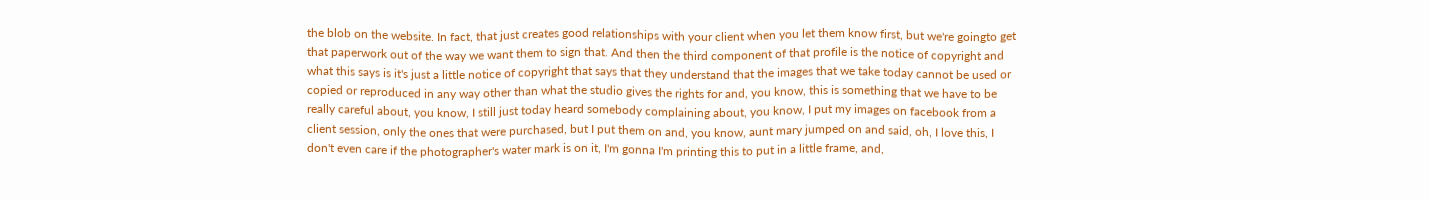the blob on the website. In fact, that just creates good relationships with your client when you let them know first, but we're goingto get that paperwork out of the way we want them to sign that. And then the third component of that profile is the notice of copyright and what this says is it's just a little notice of copyright that says that they understand that the images that we take today cannot be used or copied or reproduced in any way other than what the studio gives the rights for and, you know, this is something that we have to be really careful about, you know, I still just today heard somebody complaining about, you know, I put my images on facebook from a client session, only the ones that were purchased, but I put them on and, you know, aunt mary jumped on and said, oh, I love this, I don't even care if the photographer's water mark is on it, I'm gonna I'm printing this to put in a little frame, and,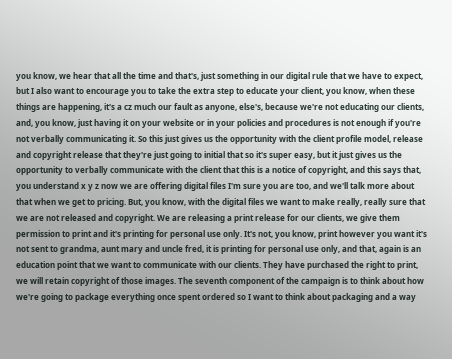you know, we hear that all the time and that's, just something in our digital rule that we have to expect, but I also want to encourage you to take the extra step to educate your client, you know, when these things are happening, it's a cz much our fault as anyone, else's, because we're not educating our clients, and, you know, just having it on your website or in your policies and procedures is not enough if you're not verbally communicating it. So this just gives us the opportunity with the client profile model, release and copyright release that they're just going to initial that so it's super easy, but it just gives us the opportunity to verbally communicate with the client that this is a notice of copyright, and this says that, you understand x y z now we are offering digital files I'm sure you are too, and we'll talk more about that when we get to pricing. But, you know, with the digital files we want to make really, really sure that we are not released and copyright. We are releasing a print release for our clients, we give them permission to print and it's printing for personal use only. It's not, you know, print however you want it's not sent to grandma, aunt mary and uncle fred, it is printing for personal use only, and that, again is an education point that we want to communicate with our clients. They have purchased the right to print, we will retain copyright of those images. The seventh component of the campaign is to think about how we're going to package everything once spent ordered so I want to think about packaging and a way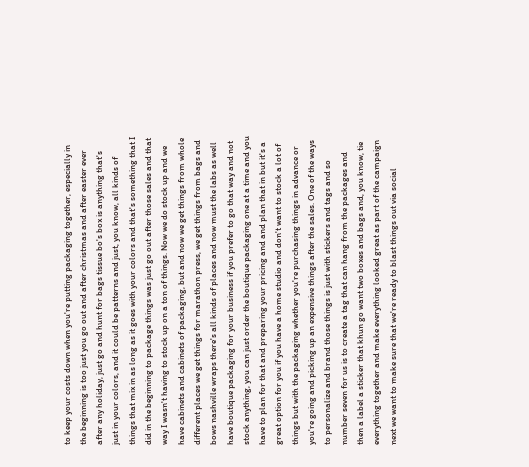to keep your costs down when you're putting packaging together, especially in the beginning is too just you go out and after christmas and after easter ever after any holiday, just go and hunt for bags tissue bo's box is anything that's just in your colors, and it could be patterns and just, you know, all kinds of things that mix in as long as it goes with your colors and that's something that I did in the beginning to package things was just go out after those sales and that way I wasn't having to stock up on a ton of things. Now we do stock up and we have cabinets and cabinets of packaging, but and now we get things from whole different places we get things for marathon press, we get things from bags and bows nashville wraps there's all kinds of places and now must the labs as well have boutique packaging for your business if you prefer to go that way and not stock anything, you can just order the boutique packaging one at a time and you have to plan for that and preparing your pricing and and plan that in but it's a great option for you if you have a home studio and don't want to stock a lot of things but with the packaging whether you're purchasing things in advance or you're going and picking up an expensive things after the sales. One of the ways to personalize and brand those things is just with stickers and tags and so number seven for us is to create a tag that can hang from the packages and then a label a sticker that khun go want two boxes and bags and, you know, tie everything together and make everything looked great as part of the campaign next we want to make sure that we're ready to blast things out via social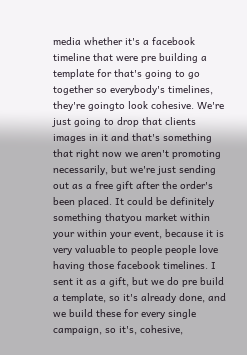media whether it's a facebook timeline that were pre building a template for that's going to go together so everybody's timelines, they're goingto look cohesive. We're just going to drop that clients images in it and that's something that right now we aren't promoting necessarily, but we're just sending out as a free gift after the order's been placed. It could be definitely something thatyou market within your within your event, because it is very valuable to people people love having those facebook timelines. I sent it as a gift, but we do pre build a template, so it's already done, and we build these for every single campaign, so it's, cohesive,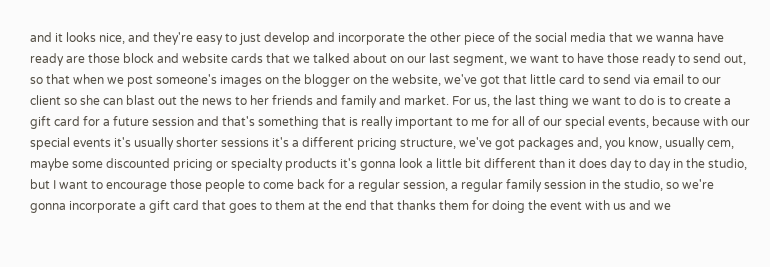and it looks nice, and they're easy to just develop and incorporate the other piece of the social media that we wanna have ready are those block and website cards that we talked about on our last segment, we want to have those ready to send out, so that when we post someone's images on the blogger on the website, we've got that little card to send via email to our client so she can blast out the news to her friends and family and market. For us, the last thing we want to do is to create a gift card for a future session and that's something that is really important to me for all of our special events, because with our special events it's usually shorter sessions it's a different pricing structure, we've got packages and, you know, usually cem, maybe some discounted pricing or specialty products it's gonna look a little bit different than it does day to day in the studio, but I want to encourage those people to come back for a regular session, a regular family session in the studio, so we're gonna incorporate a gift card that goes to them at the end that thanks them for doing the event with us and we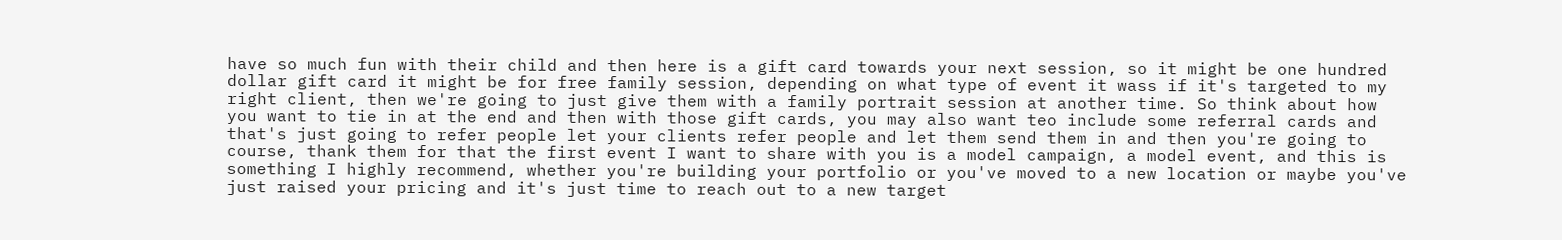have so much fun with their child and then here is a gift card towards your next session, so it might be one hundred dollar gift card it might be for free family session, depending on what type of event it wass if it's targeted to my right client, then we're going to just give them with a family portrait session at another time. So think about how you want to tie in at the end and then with those gift cards, you may also want teo include some referral cards and that's just going to refer people let your clients refer people and let them send them in and then you're going to course, thank them for that the first event I want to share with you is a model campaign, a model event, and this is something I highly recommend, whether you're building your portfolio or you've moved to a new location or maybe you've just raised your pricing and it's just time to reach out to a new target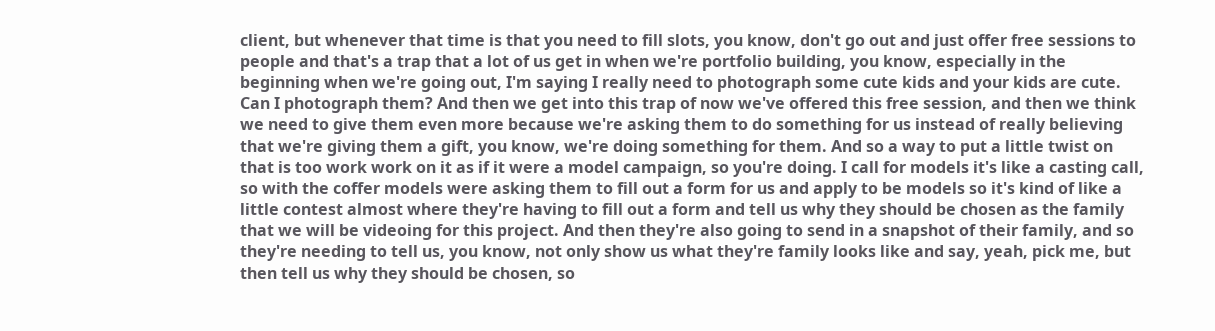client, but whenever that time is that you need to fill slots, you know, don't go out and just offer free sessions to people and that's a trap that a lot of us get in when we're portfolio building, you know, especially in the beginning when we're going out, I'm saying I really need to photograph some cute kids and your kids are cute. Can I photograph them? And then we get into this trap of now we've offered this free session, and then we think we need to give them even more because we're asking them to do something for us instead of really believing that we're giving them a gift, you know, we're doing something for them. And so a way to put a little twist on that is too work work on it as if it were a model campaign, so you're doing. I call for models it's like a casting call, so with the coffer models were asking them to fill out a form for us and apply to be models so it's kind of like a little contest almost where they're having to fill out a form and tell us why they should be chosen as the family that we will be videoing for this project. And then they're also going to send in a snapshot of their family, and so they're needing to tell us, you know, not only show us what they're family looks like and say, yeah, pick me, but then tell us why they should be chosen, so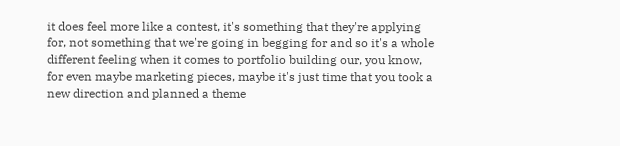it does feel more like a contest, it's something that they're applying for, not something that we're going in begging for and so it's a whole different feeling when it comes to portfolio building our, you know, for even maybe marketing pieces, maybe it's just time that you took a new direction and planned a theme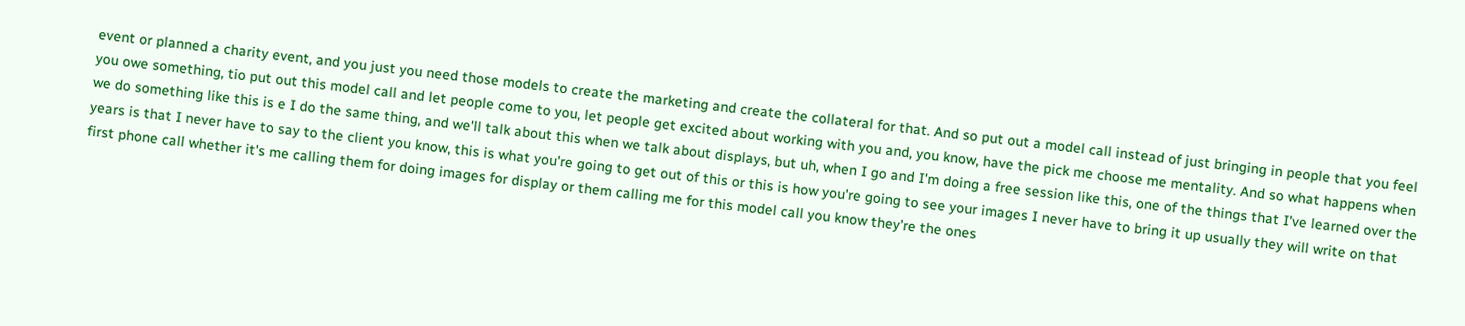event or planned a charity event, and you just you need those models to create the marketing and create the collateral for that. And so put out a model call instead of just bringing in people that you feel you owe something, tio put out this model call and let people come to you, let people get excited about working with you and, you know, have the pick me choose me mentality. And so what happens when we do something like this is e I do the same thing, and we'll talk about this when we talk about displays, but uh, when I go and I'm doing a free session like this, one of the things that I've learned over the years is that I never have to say to the client you know, this is what you're going to get out of this or this is how you're going to see your images I never have to bring it up usually they will write on that first phone call whether it's me calling them for doing images for display or them calling me for this model call you know they're the ones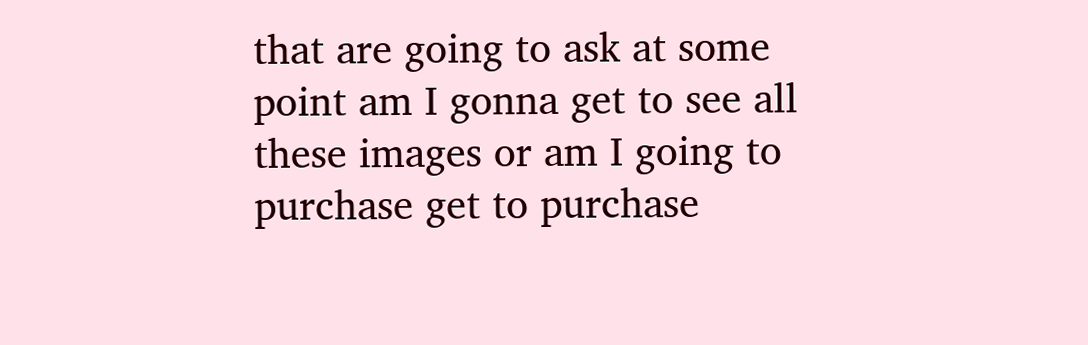that are going to ask at some point am I gonna get to see all these images or am I going to purchase get to purchase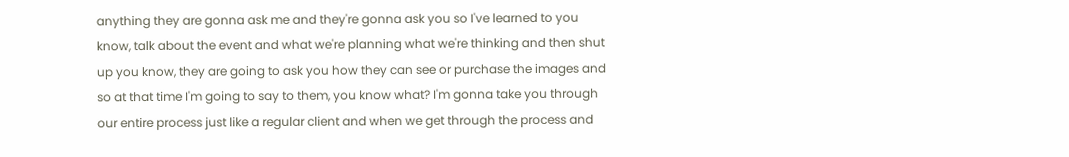anything they are gonna ask me and they're gonna ask you so I've learned to you know, talk about the event and what we're planning what we're thinking and then shut up you know, they are going to ask you how they can see or purchase the images and so at that time I'm going to say to them, you know what? I'm gonna take you through our entire process just like a regular client and when we get through the process and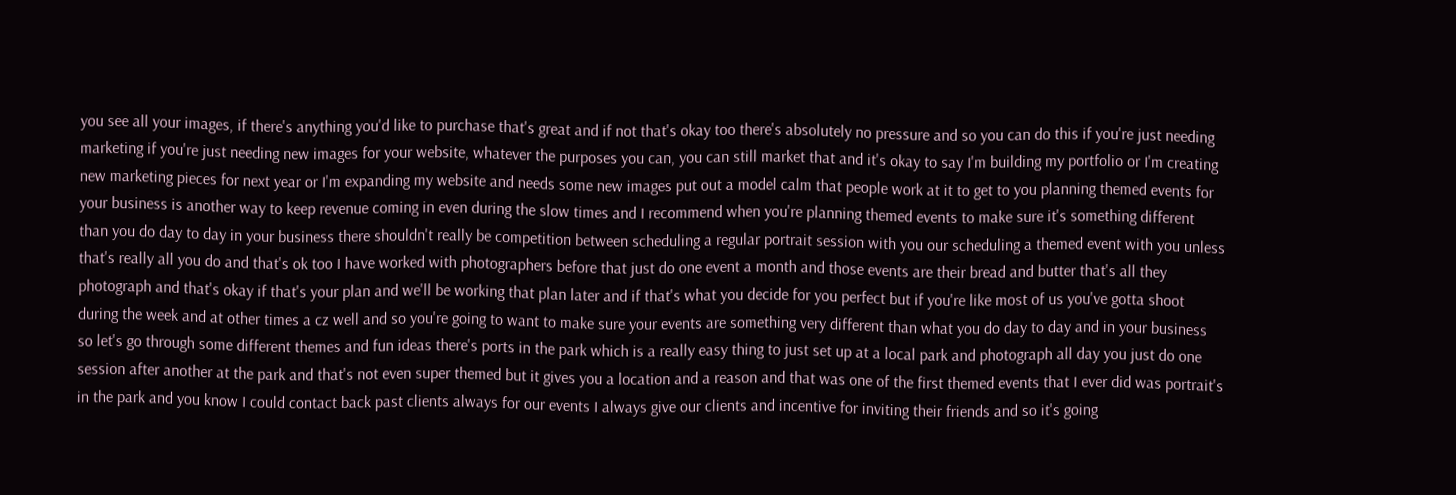you see all your images, if there's anything you'd like to purchase that's great and if not that's okay too there's absolutely no pressure and so you can do this if you're just needing marketing if you're just needing new images for your website, whatever the purposes you can, you can still market that and it's okay to say I'm building my portfolio or I'm creating new marketing pieces for next year or I'm expanding my website and needs some new images put out a model calm that people work at it to get to you planning themed events for your business is another way to keep revenue coming in even during the slow times and I recommend when you're planning themed events to make sure it's something different than you do day to day in your business there shouldn't really be competition between scheduling a regular portrait session with you our scheduling a themed event with you unless that's really all you do and that's ok too I have worked with photographers before that just do one event a month and those events are their bread and butter that's all they photograph and that's okay if that's your plan and we'll be working that plan later and if that's what you decide for you perfect but if you're like most of us you've gotta shoot during the week and at other times a cz well and so you're going to want to make sure your events are something very different than what you do day to day and in your business so let's go through some different themes and fun ideas there's ports in the park which is a really easy thing to just set up at a local park and photograph all day you just do one session after another at the park and that's not even super themed but it gives you a location and a reason and that was one of the first themed events that I ever did was portrait's in the park and you know I could contact back past clients always for our events I always give our clients and incentive for inviting their friends and so it's going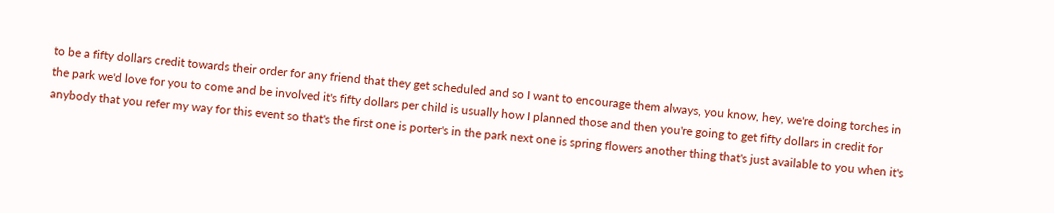to be a fifty dollars credit towards their order for any friend that they get scheduled and so I want to encourage them always, you know, hey, we're doing torches in the park we'd love for you to come and be involved it's fifty dollars per child is usually how I planned those and then you're going to get fifty dollars in credit for anybody that you refer my way for this event so that's the first one is porter's in the park next one is spring flowers another thing that's just available to you when it's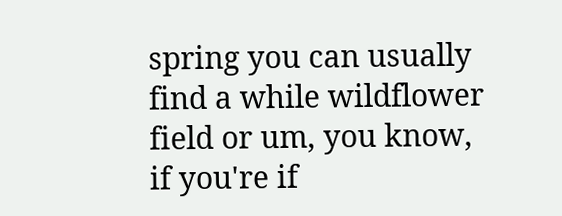spring you can usually find a while wildflower field or um, you know, if you're if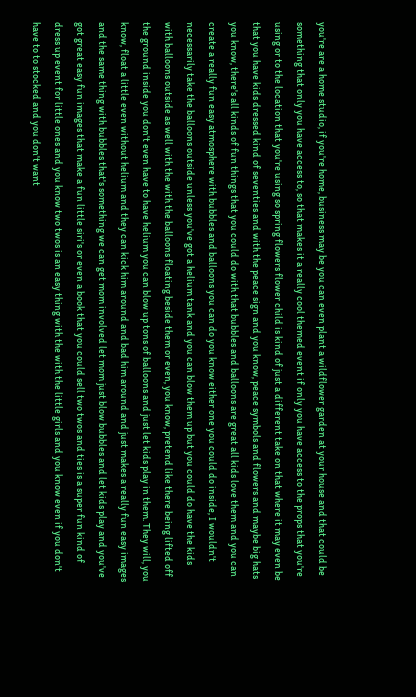you're are a home studio, if you're home, business may be you can even plant a wildflower garden at your house and that could be something that only you have access to, so that makes it a really cool themed event if only you have access to the props that you're using or to the location that you're using so spring flowers flower child is kind of just a different take on that where it may even be that you have kids dressed kind of seventies and with the peace sign and you know, peace symbols and flowers and maybe big hats you know, there's all kinds of fun things that you could do with that bubbles and balloons are great all kids love them and you can create a really fun easy atmosphere with bubbles and balloons you can do you know either one you could do inside, I wouldn't necessarily take the balloons outside unless you've got a helium tank and you can blow them up but you could do have the kids with balloons outside as well with the with the balloons floating beside them or even, you know, pretend like there being lifted off the ground inside you don't even have to have helium you can blow up tons of balloons and just let kids play in them. They will, you know, float a little even without helium and they can kick him around and bad him around and just makes a really fun easy images and the same thing with bubbles that's something we can get mom involved let mom just blow bubbles and let kids play and you've got great easy fun images that make a fun little siri's or even a book that you could sell two twos and ties is a super fun kind of dress up event for little ones and you know two twos is an easy thing with the with the little girls and you know even if you don't have to to stocked and you don't want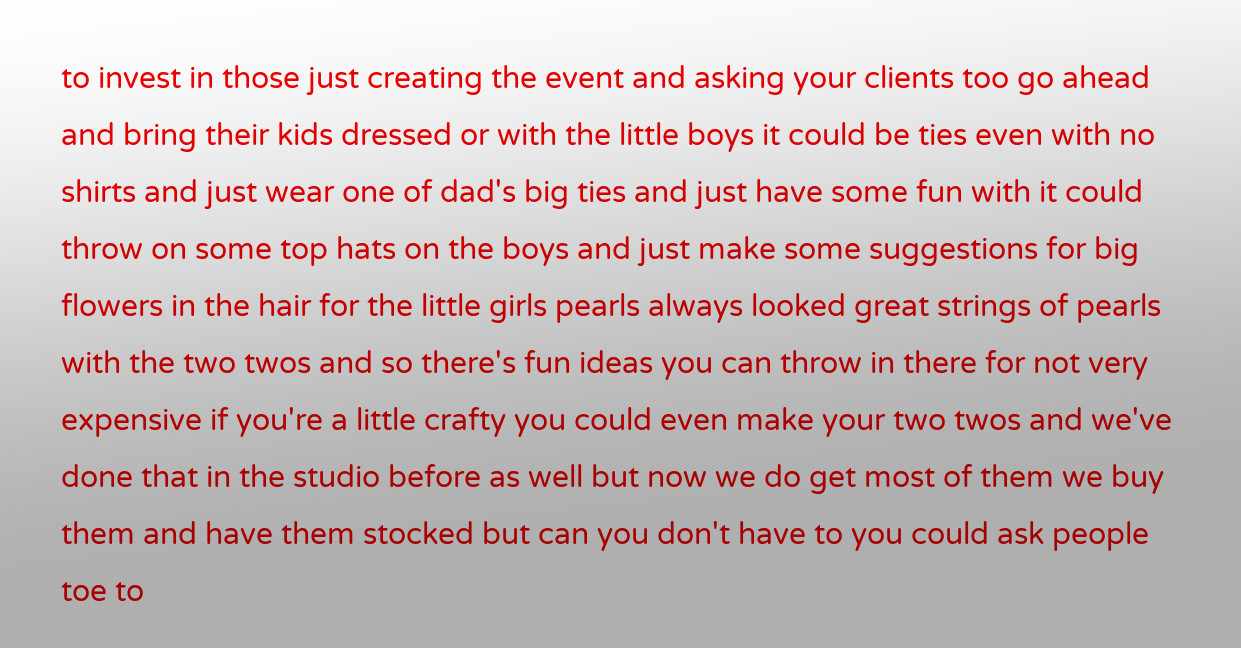to invest in those just creating the event and asking your clients too go ahead and bring their kids dressed or with the little boys it could be ties even with no shirts and just wear one of dad's big ties and just have some fun with it could throw on some top hats on the boys and just make some suggestions for big flowers in the hair for the little girls pearls always looked great strings of pearls with the two twos and so there's fun ideas you can throw in there for not very expensive if you're a little crafty you could even make your two twos and we've done that in the studio before as well but now we do get most of them we buy them and have them stocked but can you don't have to you could ask people toe to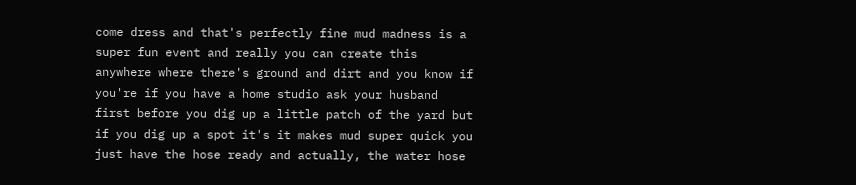come dress and that's perfectly fine mud madness is a super fun event and really you can create this anywhere where there's ground and dirt and you know if you're if you have a home studio ask your husband first before you dig up a little patch of the yard but if you dig up a spot it's it makes mud super quick you just have the hose ready and actually, the water hose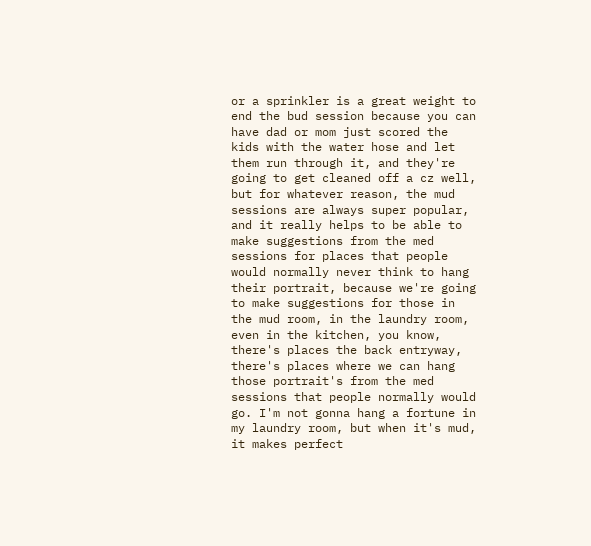or a sprinkler is a great weight to end the bud session because you can have dad or mom just scored the kids with the water hose and let them run through it, and they're going to get cleaned off a cz well, but for whatever reason, the mud sessions are always super popular, and it really helps to be able to make suggestions from the med sessions for places that people would normally never think to hang their portrait, because we're going to make suggestions for those in the mud room, in the laundry room, even in the kitchen, you know, there's places the back entryway, there's places where we can hang those portrait's from the med sessions that people normally would go. I'm not gonna hang a fortune in my laundry room, but when it's mud, it makes perfect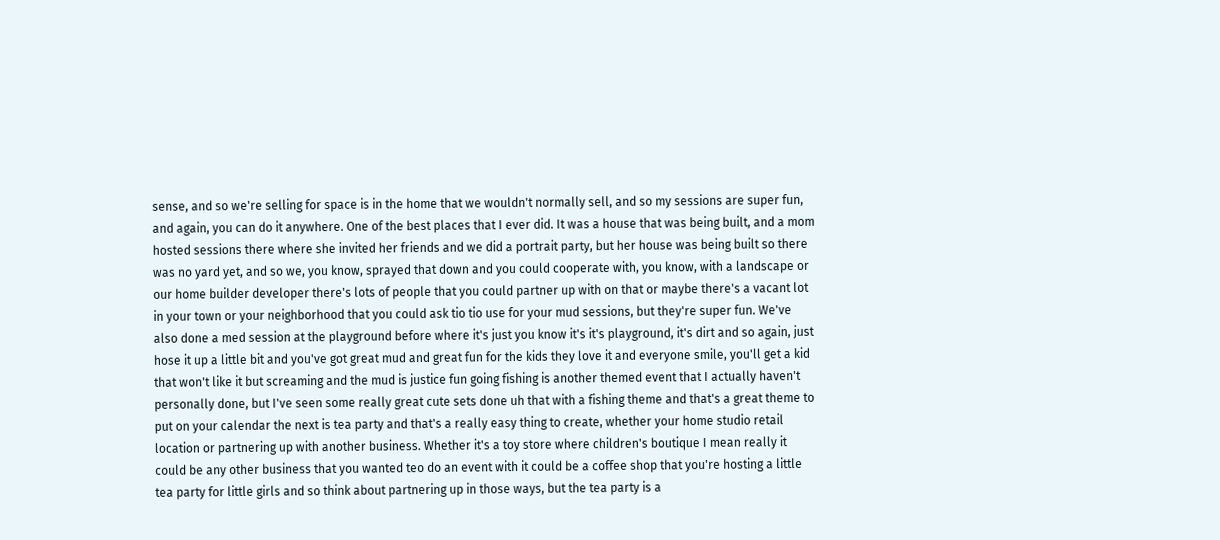sense, and so we're selling for space is in the home that we wouldn't normally sell, and so my sessions are super fun, and again, you can do it anywhere. One of the best places that I ever did. It was a house that was being built, and a mom hosted sessions there where she invited her friends and we did a portrait party, but her house was being built so there was no yard yet, and so we, you know, sprayed that down and you could cooperate with, you know, with a landscape or our home builder developer there's lots of people that you could partner up with on that or maybe there's a vacant lot in your town or your neighborhood that you could ask tio tio use for your mud sessions, but they're super fun. We've also done a med session at the playground before where it's just you know it's it's playground, it's dirt and so again, just hose it up a little bit and you've got great mud and great fun for the kids they love it and everyone smile, you'll get a kid that won't like it but screaming and the mud is justice fun going fishing is another themed event that I actually haven't personally done, but I've seen some really great cute sets done uh that with a fishing theme and that's a great theme to put on your calendar the next is tea party and that's a really easy thing to create, whether your home studio retail location or partnering up with another business. Whether it's a toy store where children's boutique I mean really it could be any other business that you wanted teo do an event with it could be a coffee shop that you're hosting a little tea party for little girls and so think about partnering up in those ways, but the tea party is a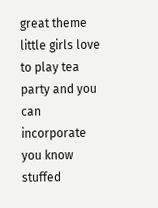great theme little girls love to play tea party and you can incorporate you know stuffed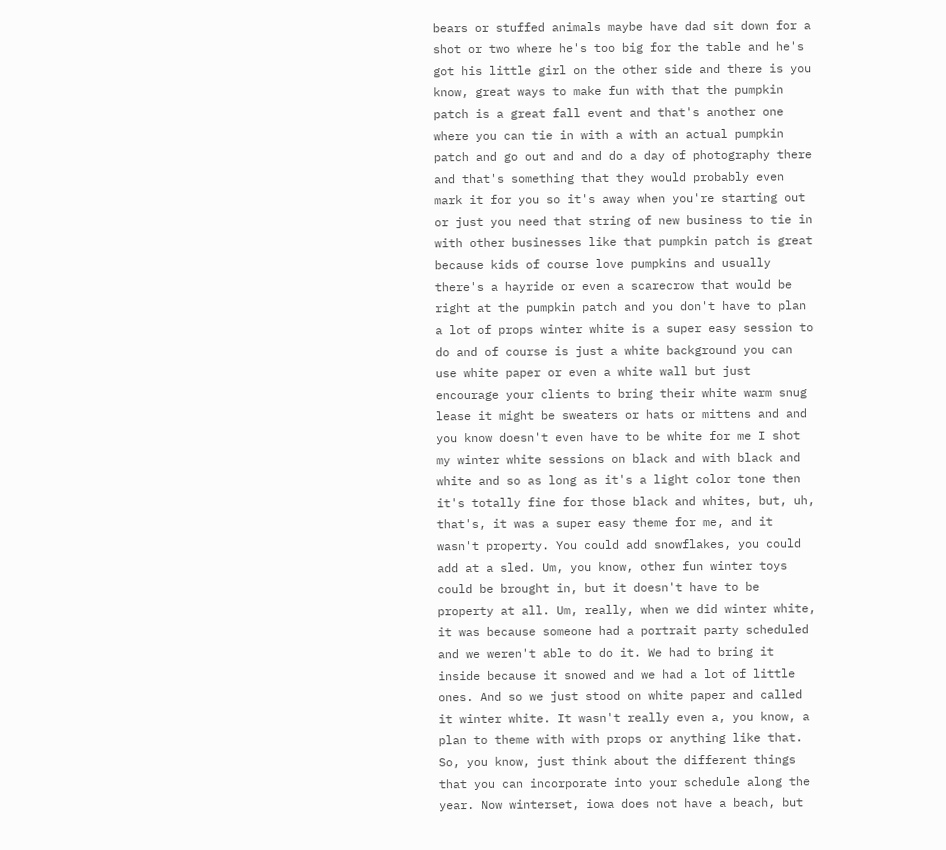bears or stuffed animals maybe have dad sit down for a shot or two where he's too big for the table and he's got his little girl on the other side and there is you know, great ways to make fun with that the pumpkin patch is a great fall event and that's another one where you can tie in with a with an actual pumpkin patch and go out and and do a day of photography there and that's something that they would probably even mark it for you so it's away when you're starting out or just you need that string of new business to tie in with other businesses like that pumpkin patch is great because kids of course love pumpkins and usually there's a hayride or even a scarecrow that would be right at the pumpkin patch and you don't have to plan a lot of props winter white is a super easy session to do and of course is just a white background you can use white paper or even a white wall but just encourage your clients to bring their white warm snug lease it might be sweaters or hats or mittens and and you know doesn't even have to be white for me I shot my winter white sessions on black and with black and white and so as long as it's a light color tone then it's totally fine for those black and whites, but, uh, that's, it was a super easy theme for me, and it wasn't property. You could add snowflakes, you could add at a sled. Um, you know, other fun winter toys could be brought in, but it doesn't have to be property at all. Um, really, when we did winter white, it was because someone had a portrait party scheduled and we weren't able to do it. We had to bring it inside because it snowed and we had a lot of little ones. And so we just stood on white paper and called it winter white. It wasn't really even a, you know, a plan to theme with with props or anything like that. So, you know, just think about the different things that you can incorporate into your schedule along the year. Now winterset, iowa does not have a beach, but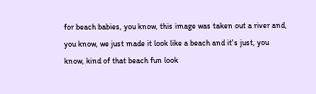for beach babies, you know, this image was taken out a river and, you know, we just made it look like a beach and it's just, you know, kind of that beach fun look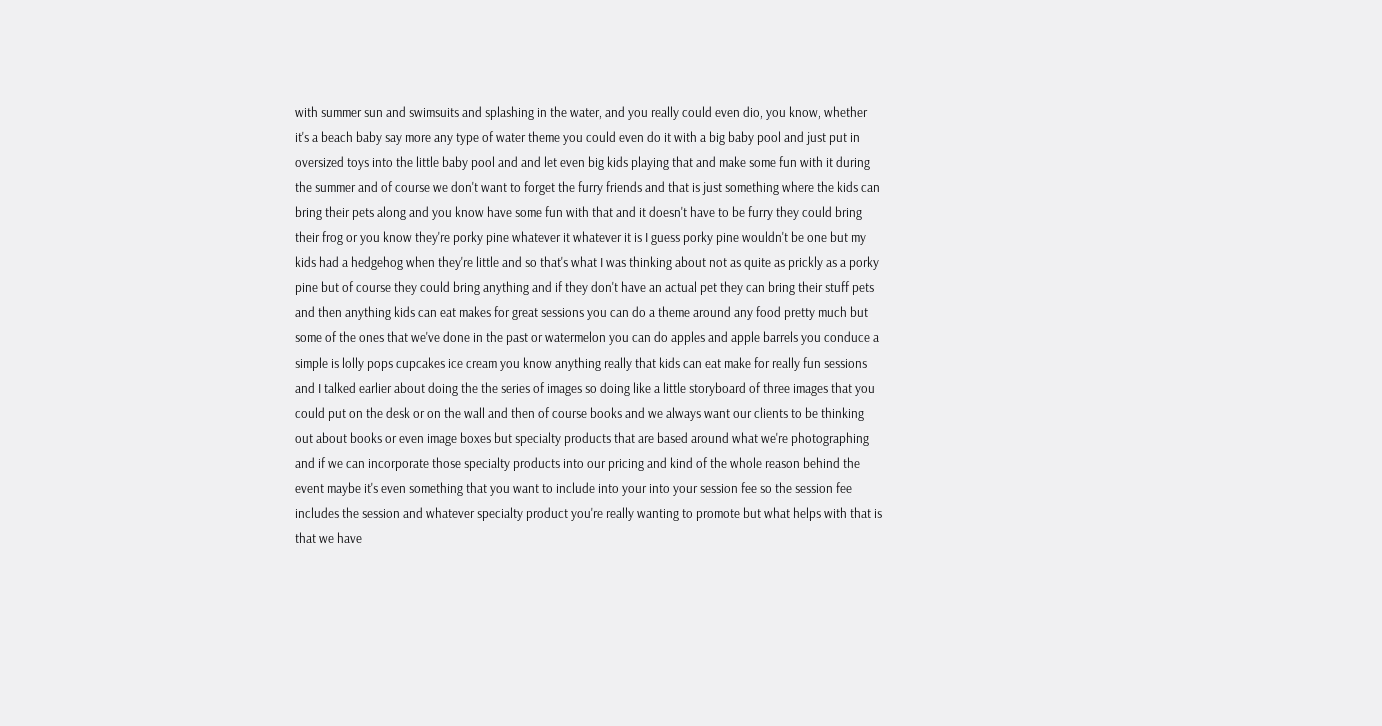with summer sun and swimsuits and splashing in the water, and you really could even dio, you know, whether it's a beach baby say more any type of water theme you could even do it with a big baby pool and just put in oversized toys into the little baby pool and and let even big kids playing that and make some fun with it during the summer and of course we don't want to forget the furry friends and that is just something where the kids can bring their pets along and you know have some fun with that and it doesn't have to be furry they could bring their frog or you know they're porky pine whatever it whatever it is I guess porky pine wouldn't be one but my kids had a hedgehog when they're little and so that's what I was thinking about not as quite as prickly as a porky pine but of course they could bring anything and if they don't have an actual pet they can bring their stuff pets and then anything kids can eat makes for great sessions you can do a theme around any food pretty much but some of the ones that we've done in the past or watermelon you can do apples and apple barrels you conduce a simple is lolly pops cupcakes ice cream you know anything really that kids can eat make for really fun sessions and I talked earlier about doing the the series of images so doing like a little storyboard of three images that you could put on the desk or on the wall and then of course books and we always want our clients to be thinking out about books or even image boxes but specialty products that are based around what we're photographing and if we can incorporate those specialty products into our pricing and kind of the whole reason behind the event maybe it's even something that you want to include into your into your session fee so the session fee includes the session and whatever specialty product you're really wanting to promote but what helps with that is that we have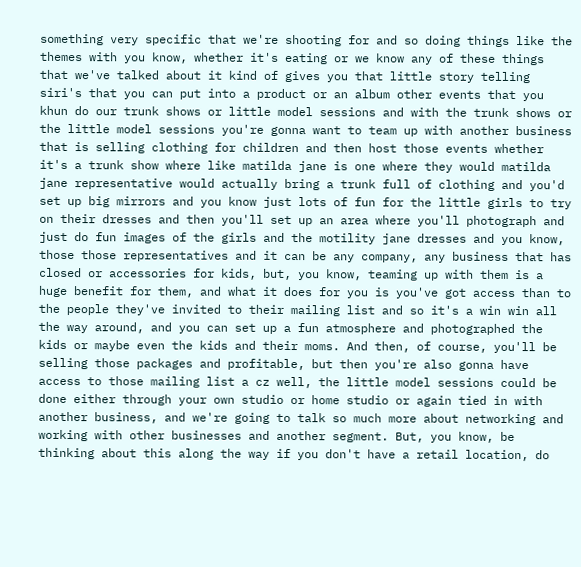something very specific that we're shooting for and so doing things like the themes with you know, whether it's eating or we know any of these things that we've talked about it kind of gives you that little story telling siri's that you can put into a product or an album other events that you khun do our trunk shows or little model sessions and with the trunk shows or the little model sessions you're gonna want to team up with another business that is selling clothing for children and then host those events whether it's a trunk show where like matilda jane is one where they would matilda jane representative would actually bring a trunk full of clothing and you'd set up big mirrors and you know just lots of fun for the little girls to try on their dresses and then you'll set up an area where you'll photograph and just do fun images of the girls and the motility jane dresses and you know, those those representatives and it can be any company, any business that has closed or accessories for kids, but, you know, teaming up with them is a huge benefit for them, and what it does for you is you've got access than to the people they've invited to their mailing list and so it's a win win all the way around, and you can set up a fun atmosphere and photographed the kids or maybe even the kids and their moms. And then, of course, you'll be selling those packages and profitable, but then you're also gonna have access to those mailing list a cz well, the little model sessions could be done either through your own studio or home studio or again tied in with another business, and we're going to talk so much more about networking and working with other businesses and another segment. But, you know, be thinking about this along the way if you don't have a retail location, do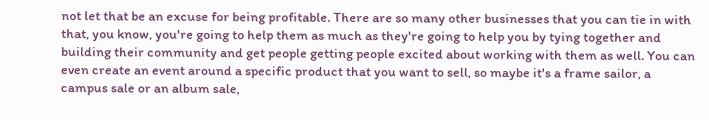not let that be an excuse for being profitable. There are so many other businesses that you can tie in with that, you know, you're going to help them as much as they're going to help you by tying together and building their community and get people getting people excited about working with them as well. You can even create an event around a specific product that you want to sell, so maybe it's a frame sailor, a campus sale or an album sale,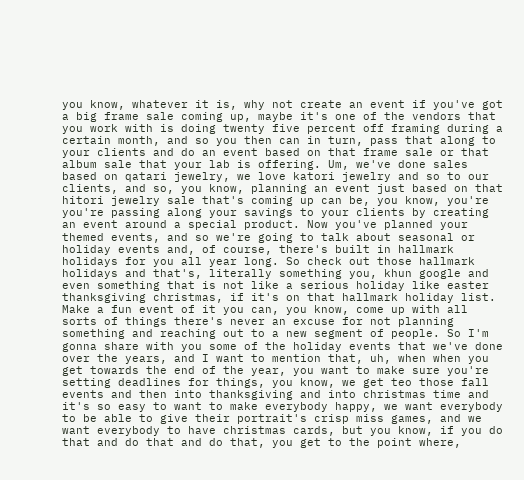you know, whatever it is, why not create an event if you've got a big frame sale coming up, maybe it's one of the vendors that you work with is doing twenty five percent off framing during a certain month, and so you then can in turn, pass that along to your clients and do an event based on that frame sale or that album sale that your lab is offering. Um, we've done sales based on qatari jewelry, we love katori jewelry and so to our clients, and so, you know, planning an event just based on that hitori jewelry sale that's coming up can be, you know, you're you're passing along your savings to your clients by creating an event around a special product. Now you've planned your themed events, and so we're going to talk about seasonal or holiday events and, of course, there's built in hallmark holidays for you all year long. So check out those hallmark holidays and that's, literally something you, khun google and even something that is not like a serious holiday like easter thanksgiving christmas, if it's on that hallmark holiday list. Make a fun event of it you can, you know, come up with all sorts of things there's never an excuse for not planning something and reaching out to a new segment of people. So I'm gonna share with you some of the holiday events that we've done over the years, and I want to mention that, uh, when when you get towards the end of the year, you want to make sure you're setting deadlines for things, you know, we get teo those fall events and then into thanksgiving and into christmas time and it's so easy to want to make everybody happy, we want everybody to be able to give their portrait's crisp miss games, and we want everybody to have christmas cards, but you know, if you do that and do that and do that, you get to the point where,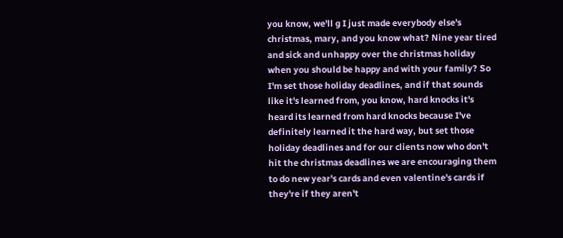you know, we'll g I just made everybody else's christmas, mary, and you know what? Nine year tired and sick and unhappy over the christmas holiday when you should be happy and with your family? So I'm set those holiday deadlines, and if that sounds like it's learned from, you know, hard knocks it's heard its learned from hard knocks because I've definitely learned it the hard way, but set those holiday deadlines and for our clients now who don't hit the christmas deadlines we are encouraging them to do new year's cards and even valentine's cards if they're if they aren't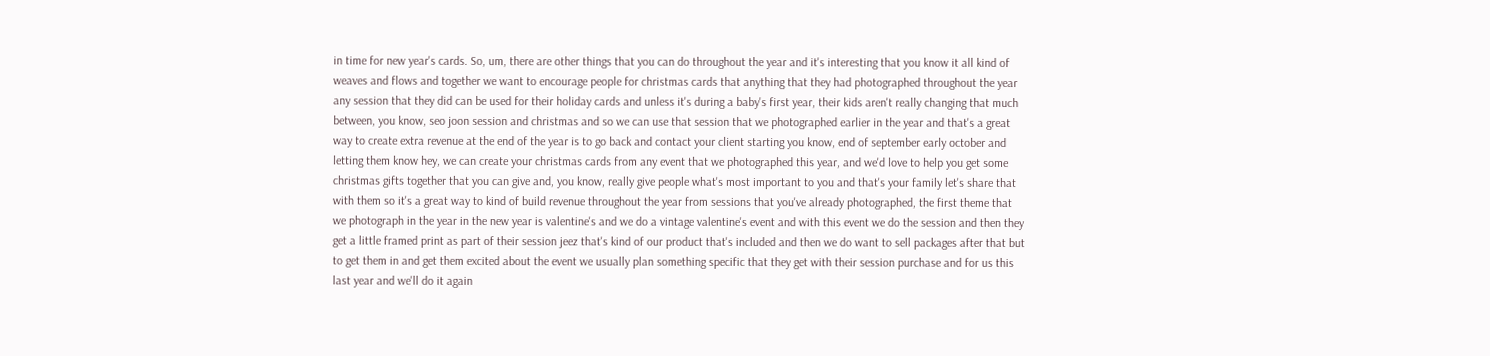in time for new year's cards. So, um, there are other things that you can do throughout the year and it's interesting that you know it all kind of weaves and flows and together we want to encourage people for christmas cards that anything that they had photographed throughout the year any session that they did can be used for their holiday cards and unless it's during a baby's first year, their kids aren't really changing that much between, you know, seo joon session and christmas and so we can use that session that we photographed earlier in the year and that's a great way to create extra revenue at the end of the year is to go back and contact your client starting you know, end of september early october and letting them know hey, we can create your christmas cards from any event that we photographed this year, and we'd love to help you get some christmas gifts together that you can give and, you know, really give people what's most important to you and that's your family let's share that with them so it's a great way to kind of build revenue throughout the year from sessions that you've already photographed, the first theme that we photograph in the year in the new year is valentine's and we do a vintage valentine's event and with this event we do the session and then they get a little framed print as part of their session jeez that's kind of our product that's included and then we do want to sell packages after that but to get them in and get them excited about the event we usually plan something specific that they get with their session purchase and for us this last year and we'll do it again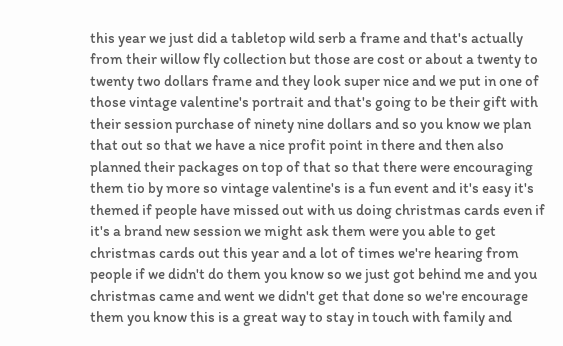this year we just did a tabletop wild serb a frame and that's actually from their willow fly collection but those are cost or about a twenty to twenty two dollars frame and they look super nice and we put in one of those vintage valentine's portrait and that's going to be their gift with their session purchase of ninety nine dollars and so you know we plan that out so that we have a nice profit point in there and then also planned their packages on top of that so that there were encouraging them tio by more so vintage valentine's is a fun event and it's easy it's themed if people have missed out with us doing christmas cards even if it's a brand new session we might ask them were you able to get christmas cards out this year and a lot of times we're hearing from people if we didn't do them you know so we just got behind me and you christmas came and went we didn't get that done so we're encourage them you know this is a great way to stay in touch with family and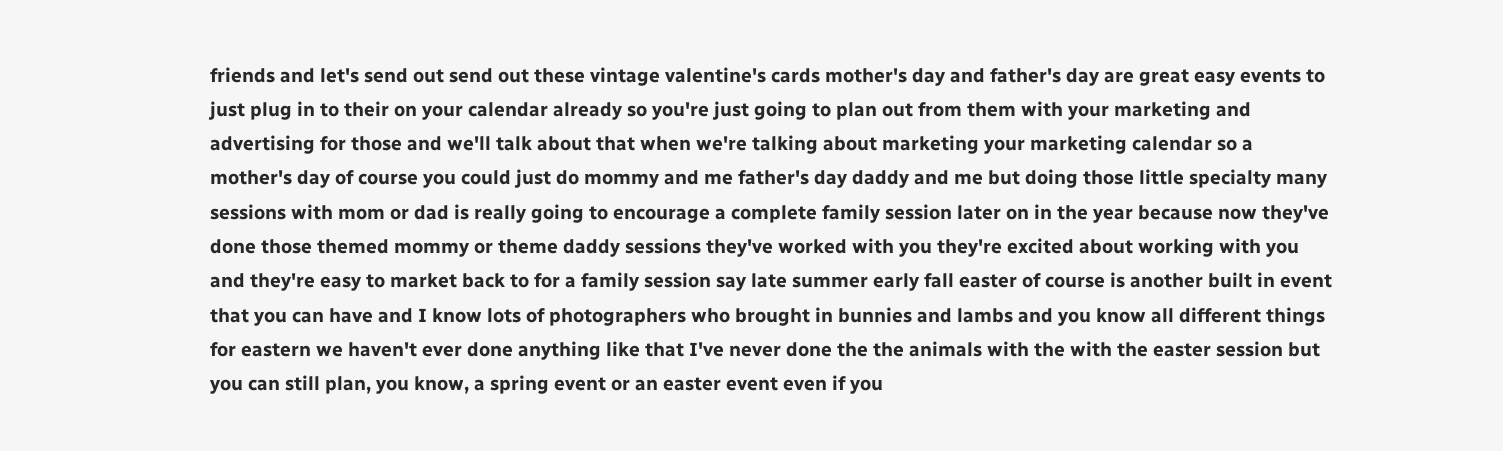friends and let's send out send out these vintage valentine's cards mother's day and father's day are great easy events to just plug in to their on your calendar already so you're just going to plan out from them with your marketing and advertising for those and we'll talk about that when we're talking about marketing your marketing calendar so a mother's day of course you could just do mommy and me father's day daddy and me but doing those little specialty many sessions with mom or dad is really going to encourage a complete family session later on in the year because now they've done those themed mommy or theme daddy sessions they've worked with you they're excited about working with you and they're easy to market back to for a family session say late summer early fall easter of course is another built in event that you can have and I know lots of photographers who brought in bunnies and lambs and you know all different things for eastern we haven't ever done anything like that I've never done the the animals with the with the easter session but you can still plan, you know, a spring event or an easter event even if you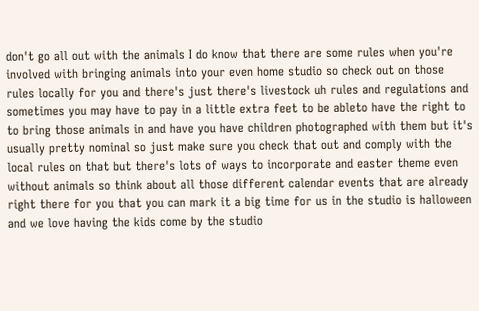don't go all out with the animals I do know that there are some rules when you're involved with bringing animals into your even home studio so check out on those rules locally for you and there's just there's livestock uh rules and regulations and sometimes you may have to pay in a little extra feet to be ableto have the right to to bring those animals in and have you have children photographed with them but it's usually pretty nominal so just make sure you check that out and comply with the local rules on that but there's lots of ways to incorporate and easter theme even without animals so think about all those different calendar events that are already right there for you that you can mark it a big time for us in the studio is halloween and we love having the kids come by the studio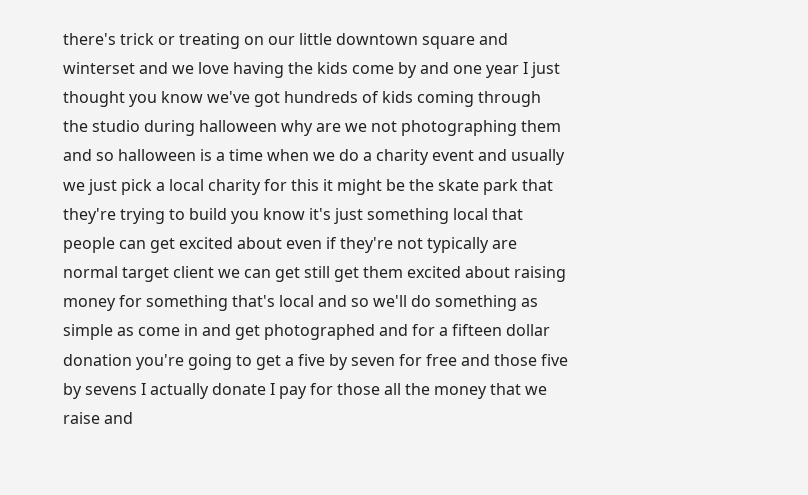there's trick or treating on our little downtown square and winterset and we love having the kids come by and one year I just thought you know we've got hundreds of kids coming through the studio during halloween why are we not photographing them and so halloween is a time when we do a charity event and usually we just pick a local charity for this it might be the skate park that they're trying to build you know it's just something local that people can get excited about even if they're not typically are normal target client we can get still get them excited about raising money for something that's local and so we'll do something as simple as come in and get photographed and for a fifteen dollar donation you're going to get a five by seven for free and those five by sevens I actually donate I pay for those all the money that we raise and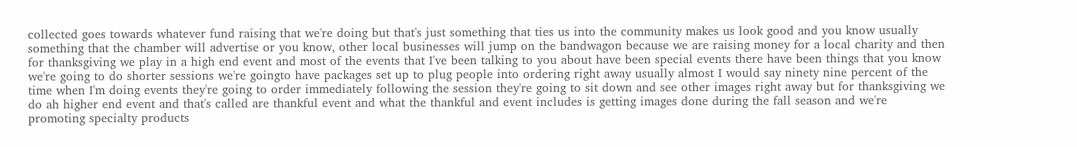collected goes towards whatever fund raising that we're doing but that's just something that ties us into the community makes us look good and you know usually something that the chamber will advertise or you know, other local businesses will jump on the bandwagon because we are raising money for a local charity and then for thanksgiving we play in a high end event and most of the events that I've been talking to you about have been special events there have been things that you know we're going to do shorter sessions we're goingto have packages set up to plug people into ordering right away usually almost I would say ninety nine percent of the time when I'm doing events they're going to order immediately following the session they're going to sit down and see other images right away but for thanksgiving we do ah higher end event and that's called are thankful event and what the thankful and event includes is getting images done during the fall season and we're promoting specialty products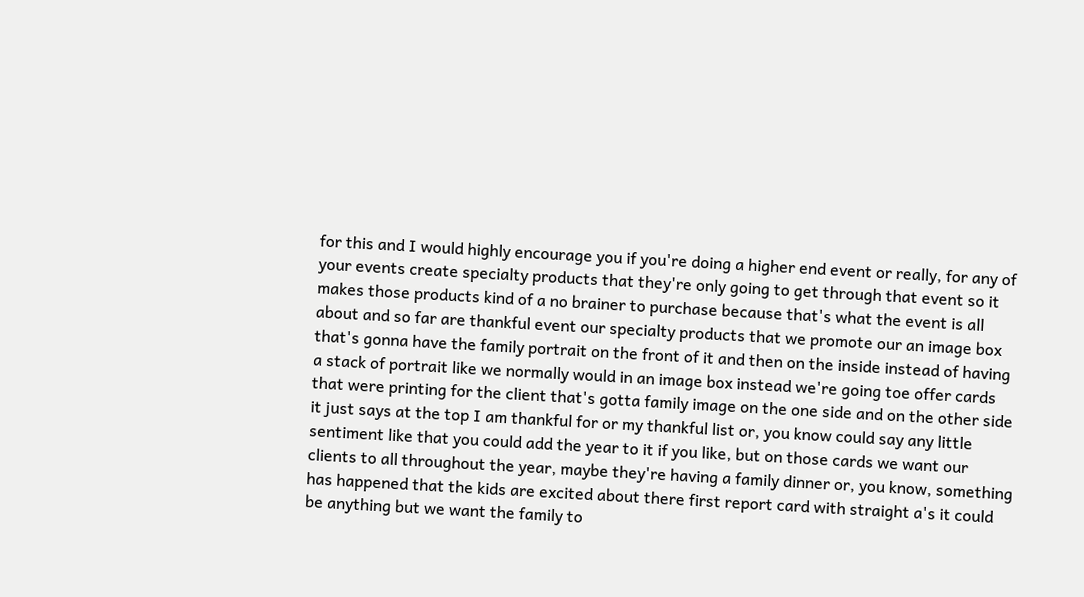for this and I would highly encourage you if you're doing a higher end event or really, for any of your events create specialty products that they're only going to get through that event so it makes those products kind of a no brainer to purchase because that's what the event is all about and so far are thankful event our specialty products that we promote our an image box that's gonna have the family portrait on the front of it and then on the inside instead of having a stack of portrait like we normally would in an image box instead we're going toe offer cards that were printing for the client that's gotta family image on the one side and on the other side it just says at the top I am thankful for or my thankful list or, you know could say any little sentiment like that you could add the year to it if you like, but on those cards we want our clients to all throughout the year, maybe they're having a family dinner or, you know, something has happened that the kids are excited about there first report card with straight a's it could be anything but we want the family to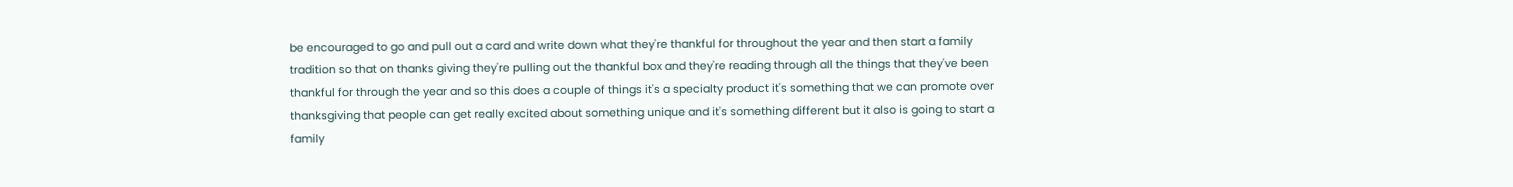be encouraged to go and pull out a card and write down what they're thankful for throughout the year and then start a family tradition so that on thanks giving they're pulling out the thankful box and they're reading through all the things that they've been thankful for through the year and so this does a couple of things it's a specialty product it's something that we can promote over thanksgiving that people can get really excited about something unique and it's something different but it also is going to start a family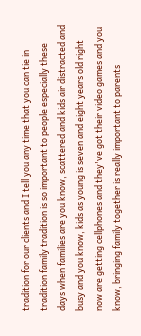tradition for our clients and I tell you any time that you can tie in tradition family tradition is so important to people especially these days when families are you know, scattered and kids air distracted and busy and you know, kids as young is seven and eight years old right now are getting cellphones and they've got their video games and you know, bringing family together is really important to parents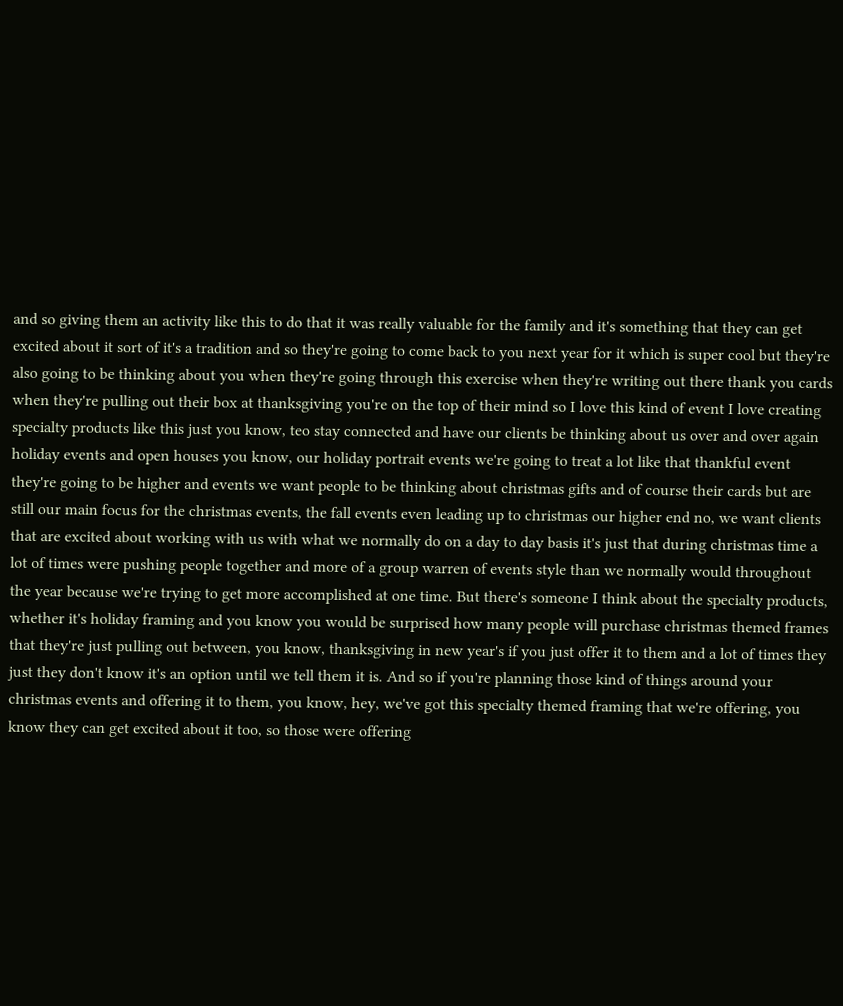and so giving them an activity like this to do that it was really valuable for the family and it's something that they can get excited about it sort of it's a tradition and so they're going to come back to you next year for it which is super cool but they're also going to be thinking about you when they're going through this exercise when they're writing out there thank you cards when they're pulling out their box at thanksgiving you're on the top of their mind so I love this kind of event I love creating specialty products like this just you know, teo stay connected and have our clients be thinking about us over and over again holiday events and open houses you know, our holiday portrait events we're going to treat a lot like that thankful event they're going to be higher and events we want people to be thinking about christmas gifts and of course their cards but are still our main focus for the christmas events, the fall events even leading up to christmas our higher end no, we want clients that are excited about working with us with what we normally do on a day to day basis it's just that during christmas time a lot of times were pushing people together and more of a group warren of events style than we normally would throughout the year because we're trying to get more accomplished at one time. But there's someone I think about the specialty products, whether it's holiday framing and you know you would be surprised how many people will purchase christmas themed frames that they're just pulling out between, you know, thanksgiving in new year's if you just offer it to them and a lot of times they just they don't know it's an option until we tell them it is. And so if you're planning those kind of things around your christmas events and offering it to them, you know, hey, we've got this specialty themed framing that we're offering, you know they can get excited about it too, so those were offering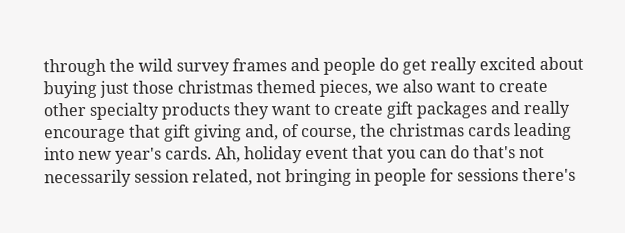through the wild survey frames and people do get really excited about buying just those christmas themed pieces, we also want to create other specialty products they want to create gift packages and really encourage that gift giving and, of course, the christmas cards leading into new year's cards. Ah, holiday event that you can do that's not necessarily session related, not bringing in people for sessions there's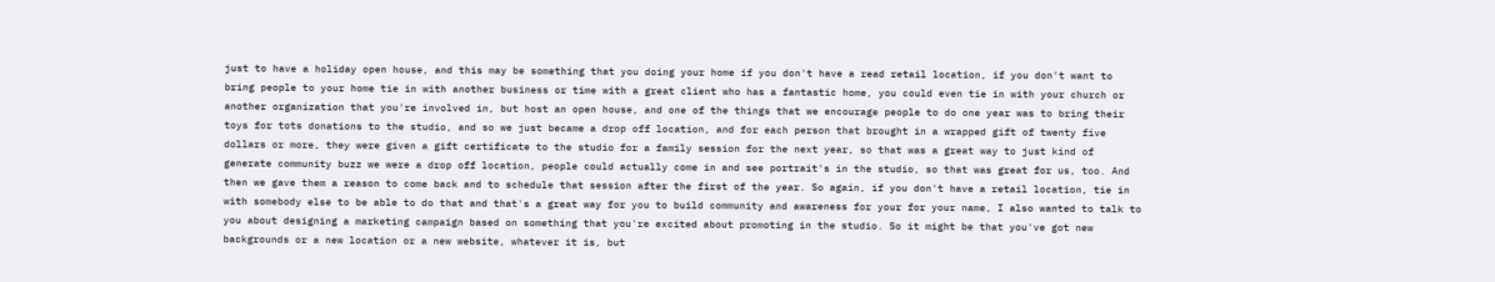just to have a holiday open house, and this may be something that you doing your home if you don't have a read retail location, if you don't want to bring people to your home tie in with another business or time with a great client who has a fantastic home, you could even tie in with your church or another organization that you're involved in, but host an open house, and one of the things that we encourage people to do one year was to bring their toys for tots donations to the studio, and so we just became a drop off location, and for each person that brought in a wrapped gift of twenty five dollars or more, they were given a gift certificate to the studio for a family session for the next year, so that was a great way to just kind of generate community buzz we were a drop off location, people could actually come in and see portrait's in the studio, so that was great for us, too. And then we gave them a reason to come back and to schedule that session after the first of the year. So again, if you don't have a retail location, tie in with somebody else to be able to do that and that's a great way for you to build community and awareness for your for your name, I also wanted to talk to you about designing a marketing campaign based on something that you're excited about promoting in the studio. So it might be that you've got new backgrounds or a new location or a new website, whatever it is, but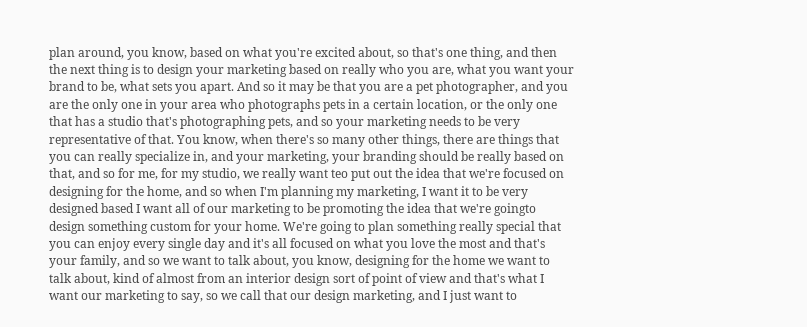plan around, you know, based on what you're excited about, so that's one thing, and then the next thing is to design your marketing based on really who you are, what you want your brand to be, what sets you apart. And so it may be that you are a pet photographer, and you are the only one in your area who photographs pets in a certain location, or the only one that has a studio that's photographing pets, and so your marketing needs to be very representative of that. You know, when there's so many other things, there are things that you can really specialize in, and your marketing, your branding should be really based on that, and so for me, for my studio, we really want teo put out the idea that we're focused on designing for the home, and so when I'm planning my marketing, I want it to be very designed based I want all of our marketing to be promoting the idea that we're goingto design something custom for your home. We're going to plan something really special that you can enjoy every single day and it's all focused on what you love the most and that's your family, and so we want to talk about, you know, designing for the home we want to talk about, kind of almost from an interior design sort of point of view and that's what I want our marketing to say, so we call that our design marketing, and I just want to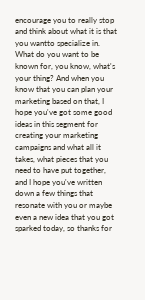encourage you to really stop and think about what it is that you wantto specialize in. What do you want to be known for, you know, what's your thing? And when you know that you can plan your marketing based on that, I hope you've got some good ideas in this segment for creating your marketing campaigns and what all it takes, what pieces that you need to have put together, and I hope you've written down a few things that resonate with you or maybe even a new idea that you got sparked today, so thanks for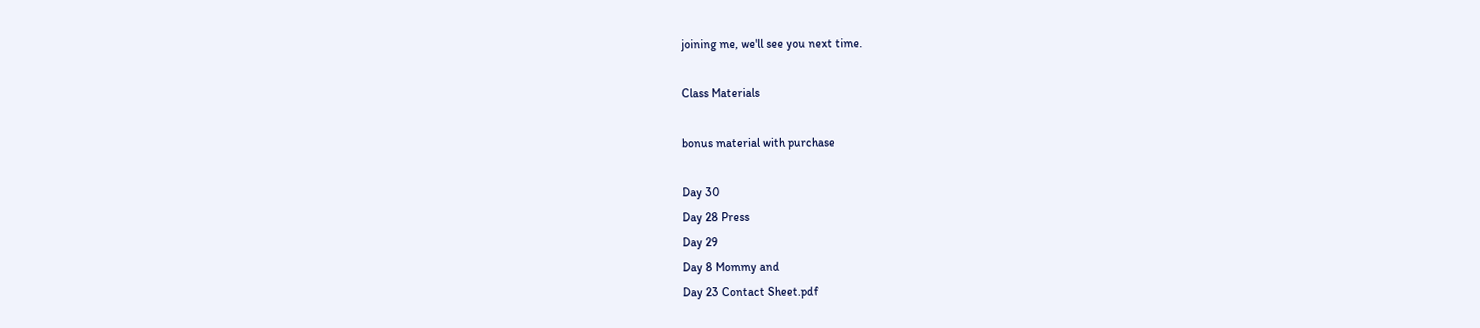joining me, we'll see you next time.

Class Materials

bonus material with purchase

Day 30
Day 28 Press
Day 29
Day 8 Mommy and
Day 23 Contact Sheet.pdf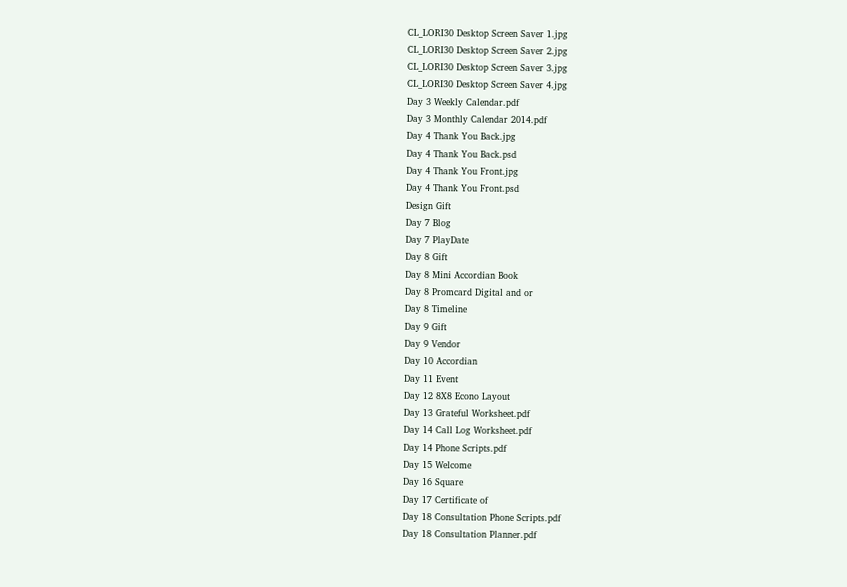CL_LORI30 Desktop Screen Saver 1.jpg
CL_LORI30 Desktop Screen Saver 2.jpg
CL_LORI30 Desktop Screen Saver 3.jpg
CL_LORI30 Desktop Screen Saver 4.jpg
Day 3 Weekly Calendar.pdf
Day 3 Monthly Calendar 2014.pdf
Day 4 Thank You Back.jpg
Day 4 Thank You Back.psd
Day 4 Thank You Front.jpg
Day 4 Thank You Front.psd
Design Gift
Day 7 Blog
Day 7 PlayDate
Day 8 Gift
Day 8 Mini Accordian Book
Day 8 Promcard Digital and or
Day 8 Timeline
Day 9 Gift
Day 9 Vendor
Day 10 Accordian
Day 11 Event
Day 12 8X8 Econo Layout
Day 13 Grateful Worksheet.pdf
Day 14 Call Log Worksheet.pdf
Day 14 Phone Scripts.pdf
Day 15 Welcome
Day 16 Square
Day 17 Certificate of
Day 18 Consultation Phone Scripts.pdf
Day 18 Consultation Planner.pdf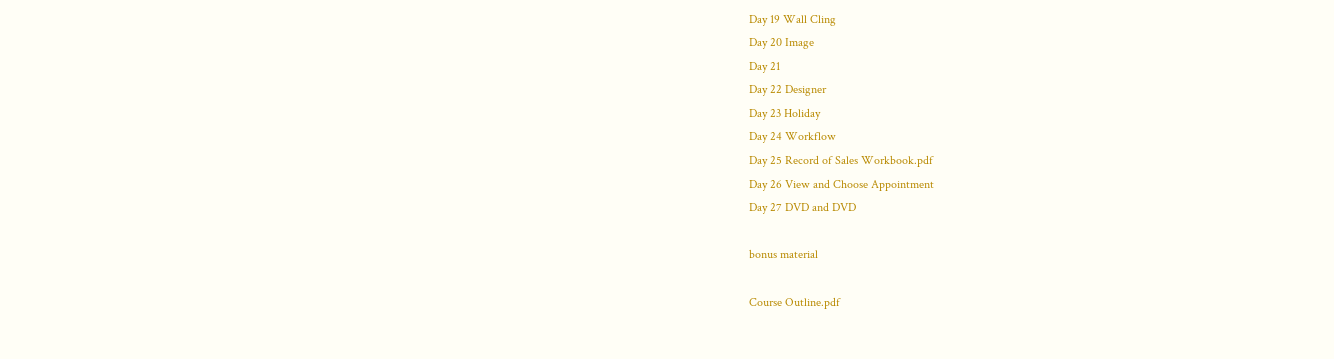Day 19 Wall Cling
Day 20 Image
Day 21
Day 22 Designer
Day 23 Holiday
Day 24 Workflow
Day 25 Record of Sales Workbook.pdf
Day 26 View and Choose Appointment
Day 27 DVD and DVD

bonus material

Course Outline.pdf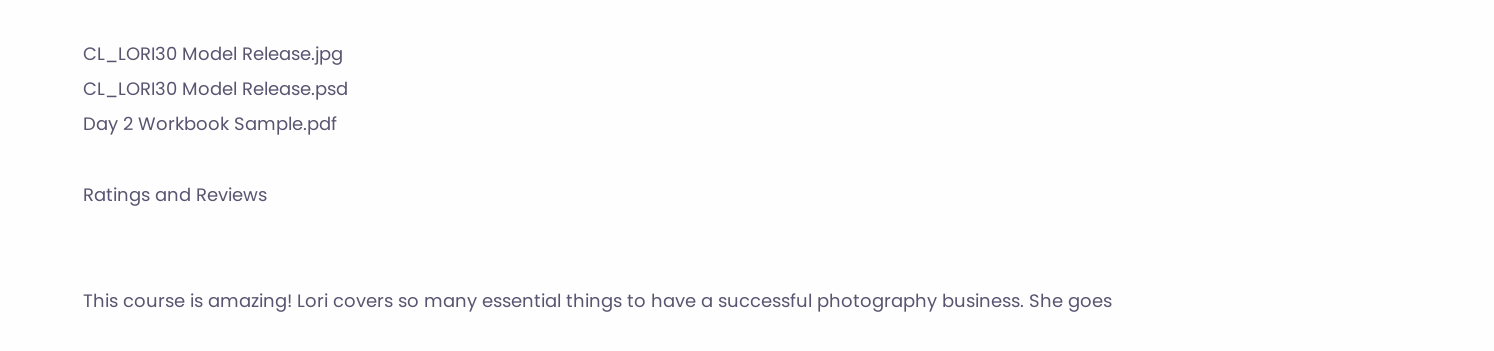CL_LORI30 Model Release.jpg
CL_LORI30 Model Release.psd
Day 2 Workbook Sample.pdf

Ratings and Reviews


This course is amazing! Lori covers so many essential things to have a successful photography business. She goes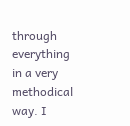through everything in a very methodical way. I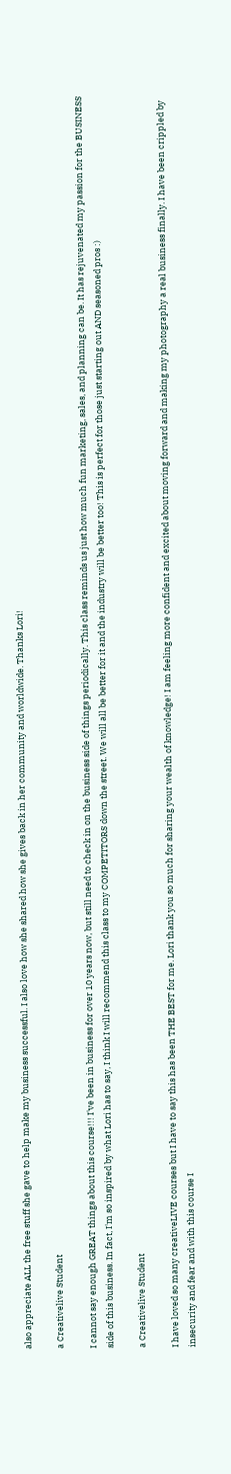also appreciate ALL the free stuff she gave to help make my business successful. I also love how she shared how she gives back in her community and worldwide. Thanks Lori!

a Creativelive Student

I cannot say enough GREAT things about this course!!! I've been in business for over 10 years now, but still need to check in on the business side of things periodically. This class reminds us just how much fun marketing, sales, and planning can be. It has rejuvenated my passion for the BUSINESS side of this business. In fact, I'm so inspired by what Lori has to say, I think I will recommend this class to my COMPETITORS down the street. We will all be better for it and the industry will be better too! This is perfect for those just starting out AND seasoned pros :)

a Creativelive Student

I have loved so many creativeLIVE courses but I have to say this has been THE BEST for me. Lori thank you so much for sharing your wealth of knowledge! I am feeling more confident and excited about moving forward and making my photography a real business finally. I have been crippled by insecurity and fear and with this course I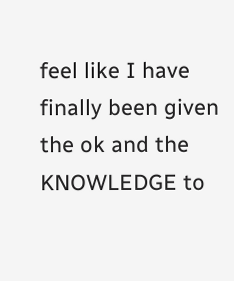feel like I have finally been given the ok and the KNOWLEDGE to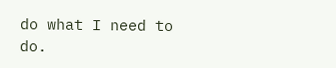do what I need to do.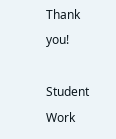Thank you!

Student Work